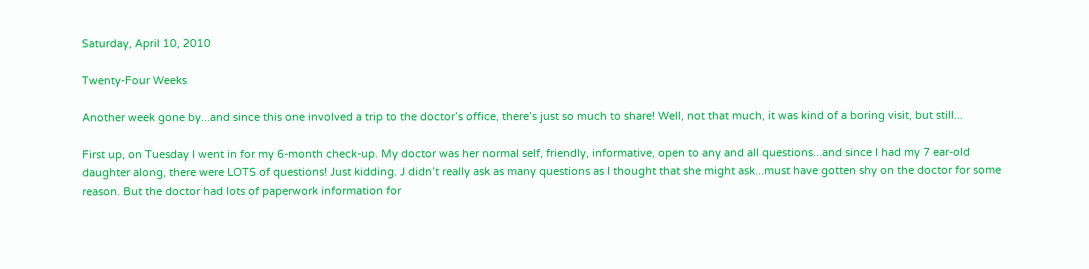Saturday, April 10, 2010

Twenty-Four Weeks

Another week gone by...and since this one involved a trip to the doctor’s office, there’s just so much to share! Well, not that much, it was kind of a boring visit, but still...

First up, on Tuesday I went in for my 6-month check-up. My doctor was her normal self, friendly, informative, open to any and all questions...and since I had my 7 ear-old daughter along, there were LOTS of questions! Just kidding. J didn’t really ask as many questions as I thought that she might ask...must have gotten shy on the doctor for some reason. But the doctor had lots of paperwork information for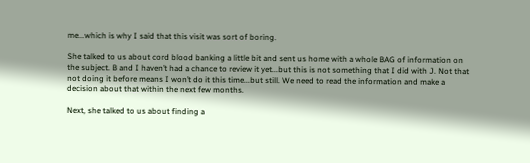me...which is why I said that this visit was sort of boring.

She talked to us about cord blood banking a little bit and sent us home with a whole BAG of information on the subject. B and I haven’t had a chance to review it yet...but this is not something that I did with J. Not that not doing it before means I won’t do it this time...but still. We need to read the information and make a decision about that within the next few months.

Next, she talked to us about finding a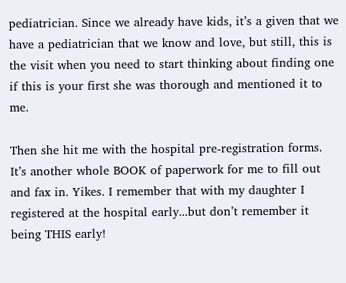pediatrician. Since we already have kids, it’s a given that we have a pediatrician that we know and love, but still, this is the visit when you need to start thinking about finding one if this is your first she was thorough and mentioned it to me.

Then she hit me with the hospital pre-registration forms. It’s another whole BOOK of paperwork for me to fill out and fax in. Yikes. I remember that with my daughter I registered at the hospital early...but don’t remember it being THIS early!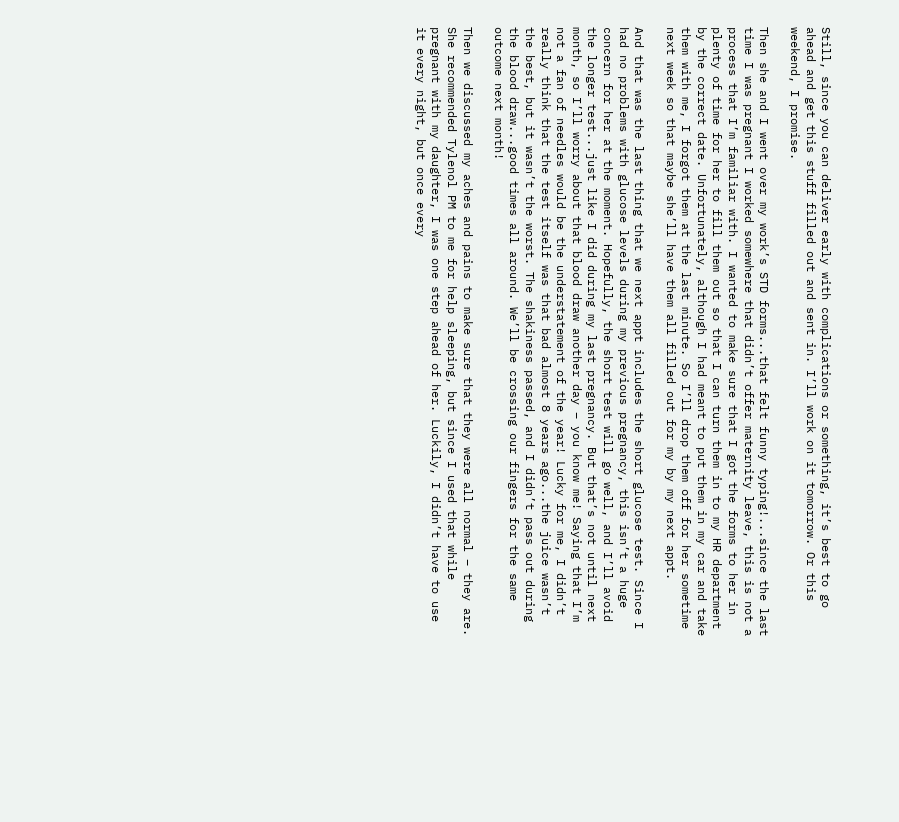Still, since you can deliver early with complications or something, it’s best to go ahead and get this stuff filled out and sent in. I’ll work on it tomorrow. Or this weekend, I promise.

Then she and I went over my work’s STD forms...that felt funny typing!...since the last time I was pregnant I worked somewhere that didn’t offer maternity leave, this is not a process that I’m familiar with. I wanted to make sure that I got the forms to her in plenty of time for her to fill them out so that I can turn them in to my HR department by the correct date. Unfortunately, although I had meant to put them in my car and take them with me, I forgot them at the last minute. So I’ll drop them off for her sometime next week so that maybe she’ll have them all filled out for my by my next appt.

And that was the last thing that we next appt includes the short glucose test. Since I had no problems with glucose levels during my previous pregnancy, this isn’t a huge concern for her at the moment. Hopefully, the short test will go well, and I’ll avoid the longer test...just like I did during my last pregnancy. But that’s not until next month, so I’ll worry about that blood draw another day – you know me! Saying that I’m not a fan of needles would be the understatement of the year! Lucky for me, I didn’t really think that the test itself was that bad almost 8 years ago...the juice wasn’t the best, but it wasn’t the worst. The shakiness passed, and I didn’t pass out during the blood draw...good times all around. We’ll be crossing our fingers for the same outcome next month!

Then we discussed my aches and pains to make sure that they were all normal – they are. She recommended Tylenol PM to me for help sleeping, but since I used that while pregnant with my daughter, I was one step ahead of her. Luckily, I didn’t have to use it every night, but once every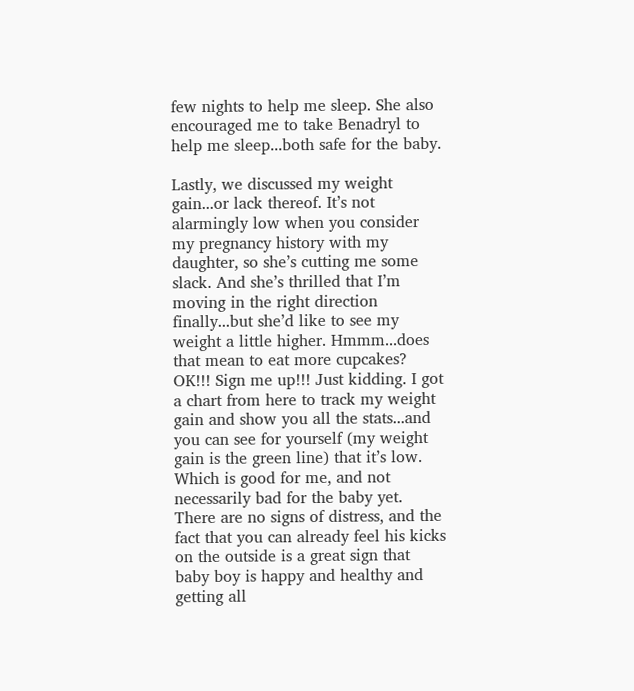few nights to help me sleep. She also encouraged me to take Benadryl to help me sleep...both safe for the baby.

Lastly, we discussed my weight gain...or lack thereof. It’s not alarmingly low when you consider my pregnancy history with my daughter, so she’s cutting me some slack. And she’s thrilled that I’m moving in the right direction finally...but she’d like to see my weight a little higher. Hmmm...does that mean to eat more cupcakes? OK!!! Sign me up!!! Just kidding. I got a chart from here to track my weight gain and show you all the stats...and you can see for yourself (my weight gain is the green line) that it’s low. Which is good for me, and not necessarily bad for the baby yet. There are no signs of distress, and the fact that you can already feel his kicks on the outside is a great sign that baby boy is happy and healthy and getting all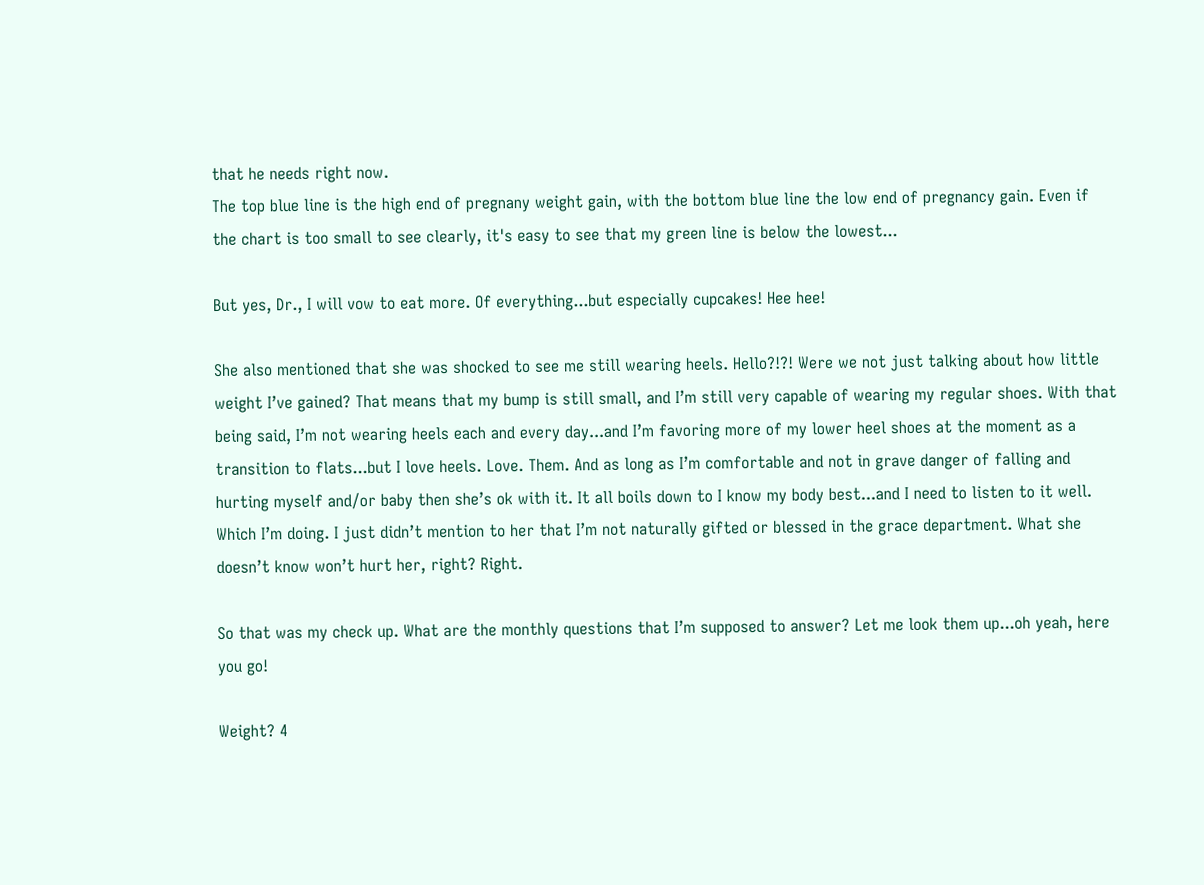that he needs right now.
The top blue line is the high end of pregnany weight gain, with the bottom blue line the low end of pregnancy gain. Even if the chart is too small to see clearly, it's easy to see that my green line is below the lowest...

But yes, Dr., I will vow to eat more. Of everything...but especially cupcakes! Hee hee!

She also mentioned that she was shocked to see me still wearing heels. Hello?!?! Were we not just talking about how little weight I’ve gained? That means that my bump is still small, and I’m still very capable of wearing my regular shoes. With that being said, I’m not wearing heels each and every day...and I’m favoring more of my lower heel shoes at the moment as a transition to flats...but I love heels. Love. Them. And as long as I’m comfortable and not in grave danger of falling and hurting myself and/or baby then she’s ok with it. It all boils down to I know my body best...and I need to listen to it well. Which I’m doing. I just didn’t mention to her that I’m not naturally gifted or blessed in the grace department. What she doesn’t know won’t hurt her, right? Right.

So that was my check up. What are the monthly questions that I’m supposed to answer? Let me look them up...oh yeah, here you go!

Weight? 4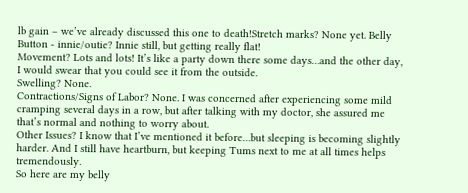lb gain – we’ve already discussed this one to death!Stretch marks? None yet. Belly Button - innie/outie? Innie still, but getting really flat!
Movement? Lots and lots! It’s like a party down there some days…and the other day, I would swear that you could see it from the outside.
Swelling? None.
Contractions/Signs of Labor? None. I was concerned after experiencing some mild cramping several days in a row, but after talking with my doctor, she assured me that’s normal and nothing to worry about.
Other Issues? I know that I’ve mentioned it before…but sleeping is becoming slightly harder. And I still have heartburn, but keeping Tums next to me at all times helps tremendously.
So here are my belly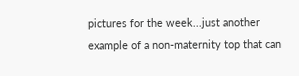pictures for the week...just another example of a non-maternity top that can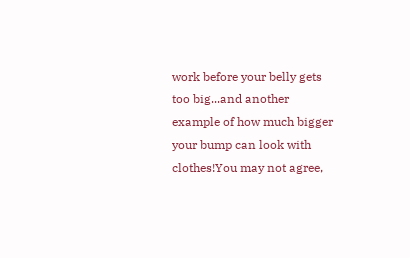work before your belly gets too big...and another example of how much bigger your bump can look with clothes!You may not agree,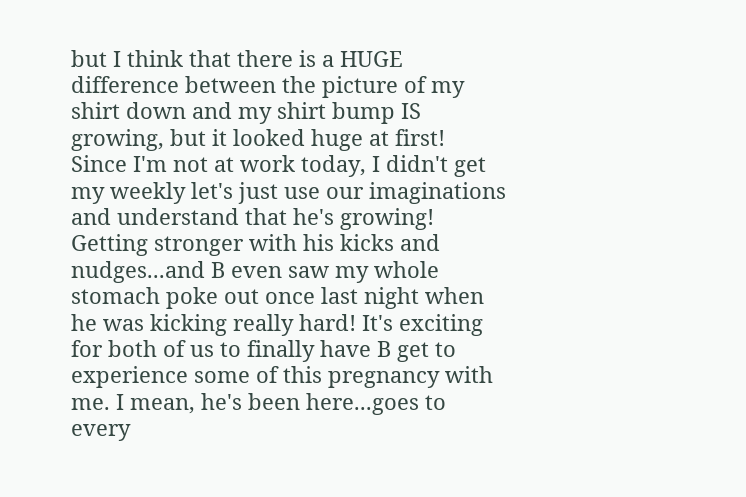but I think that there is a HUGE difference between the picture of my shirt down and my shirt bump IS growing, but it looked huge at first!
Since I'm not at work today, I didn't get my weekly let's just use our imaginations and understand that he's growing! Getting stronger with his kicks and nudges...and B even saw my whole stomach poke out once last night when he was kicking really hard! It's exciting for both of us to finally have B get to experience some of this pregnancy with me. I mean, he's been here...goes to every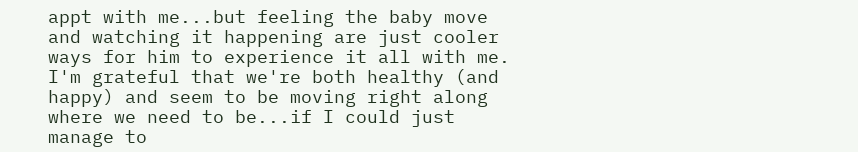appt with me...but feeling the baby move and watching it happening are just cooler ways for him to experience it all with me.
I'm grateful that we're both healthy (and happy) and seem to be moving right along where we need to be...if I could just manage to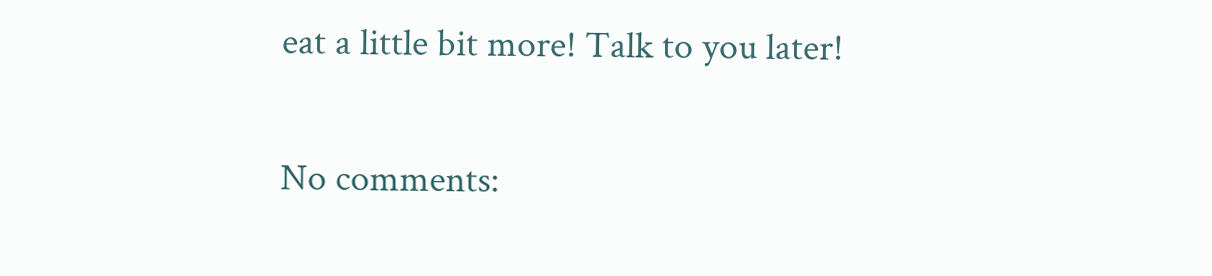eat a little bit more! Talk to you later!

No comments: